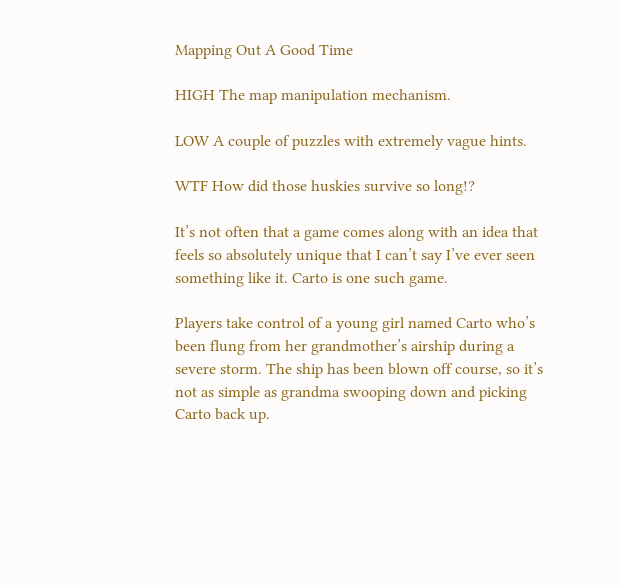Mapping Out A Good Time

HIGH The map manipulation mechanism.

LOW A couple of puzzles with extremely vague hints.

WTF How did those huskies survive so long!?

It’s not often that a game comes along with an idea that feels so absolutely unique that I can’t say I’ve ever seen something like it. Carto is one such game.

Players take control of a young girl named Carto who’s been flung from her grandmother’s airship during a severe storm. The ship has been blown off course, so it’s not as simple as grandma swooping down and picking Carto back up.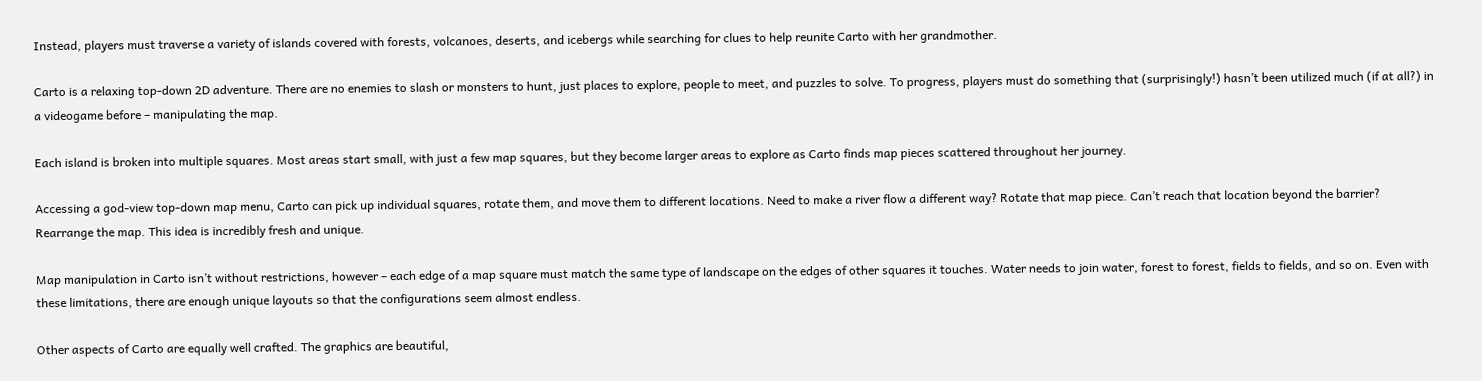Instead, players must traverse a variety of islands covered with forests, volcanoes, deserts, and icebergs while searching for clues to help reunite Carto with her grandmother.

Carto is a relaxing top-down 2D adventure. There are no enemies to slash or monsters to hunt, just places to explore, people to meet, and puzzles to solve. To progress, players must do something that (surprisingly!) hasn’t been utilized much (if at all?) in a videogame before – manipulating the map.

Each island is broken into multiple squares. Most areas start small, with just a few map squares, but they become larger areas to explore as Carto finds map pieces scattered throughout her journey.

Accessing a god-view top-down map menu, Carto can pick up individual squares, rotate them, and move them to different locations. Need to make a river flow a different way? Rotate that map piece. Can’t reach that location beyond the barrier? Rearrange the map. This idea is incredibly fresh and unique.

Map manipulation in Carto isn’t without restrictions, however – each edge of a map square must match the same type of landscape on the edges of other squares it touches. Water needs to join water, forest to forest, fields to fields, and so on. Even with these limitations, there are enough unique layouts so that the configurations seem almost endless.

Other aspects of Carto are equally well crafted. The graphics are beautiful,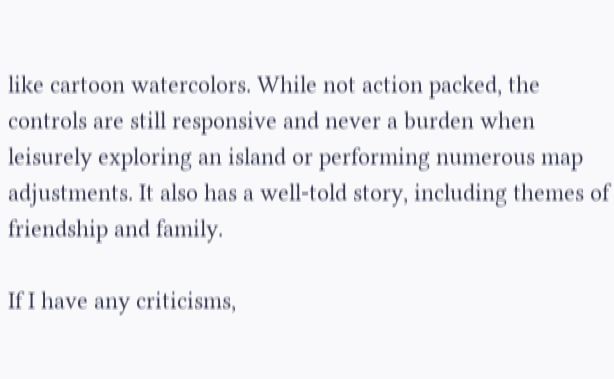like cartoon watercolors. While not action packed, the controls are still responsive and never a burden when leisurely exploring an island or performing numerous map adjustments. It also has a well-told story, including themes of friendship and family.

If I have any criticisms,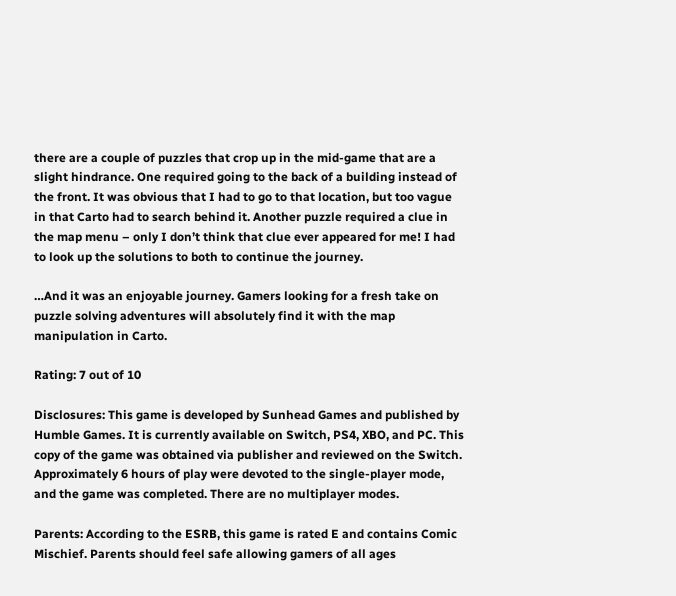there are a couple of puzzles that crop up in the mid-game that are a slight hindrance. One required going to the back of a building instead of the front. It was obvious that I had to go to that location, but too vague in that Carto had to search behind it. Another puzzle required a clue in the map menu – only I don’t think that clue ever appeared for me! I had to look up the solutions to both to continue the journey.

…And it was an enjoyable journey. Gamers looking for a fresh take on puzzle solving adventures will absolutely find it with the map manipulation in Carto.

Rating: 7 out of 10

Disclosures: This game is developed by Sunhead Games and published by Humble Games. It is currently available on Switch, PS4, XBO, and PC. This copy of the game was obtained via publisher and reviewed on the Switch. Approximately 6 hours of play were devoted to the single-player mode, and the game was completed. There are no multiplayer modes.

Parents: According to the ESRB, this game is rated E and contains Comic Mischief. Parents should feel safe allowing gamers of all ages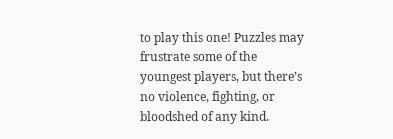to play this one! Puzzles may frustrate some of the youngest players, but there’s no violence, fighting, or bloodshed of any kind.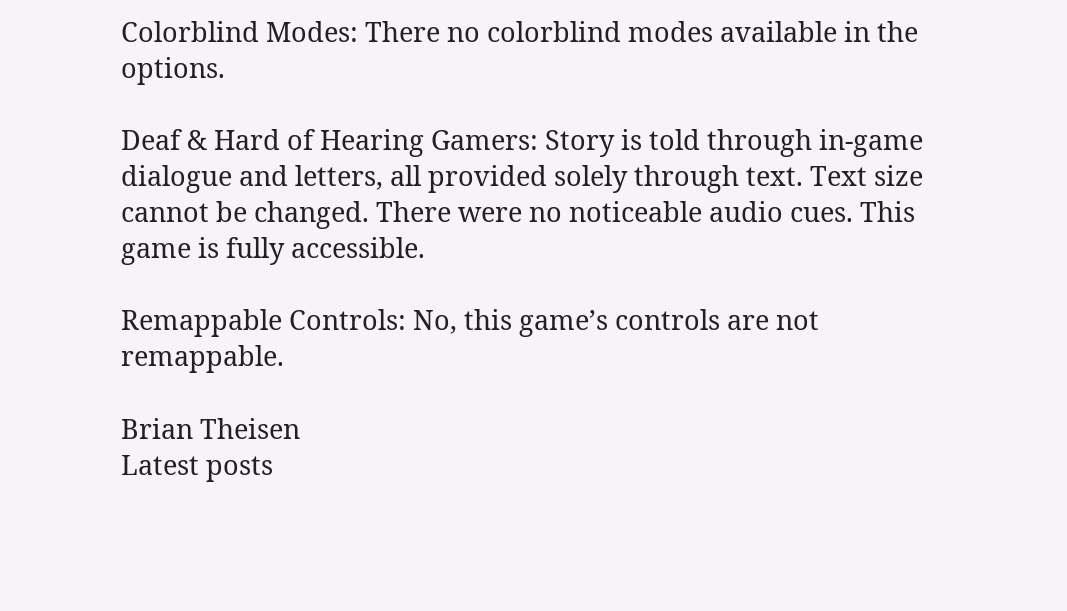Colorblind Modes: There no colorblind modes available in the options.

Deaf & Hard of Hearing Gamers: Story is told through in-game dialogue and letters, all provided solely through text. Text size cannot be changed. There were no noticeable audio cues. This game is fully accessible.

Remappable Controls: No, this game’s controls are not remappable.

Brian Theisen
Latest posts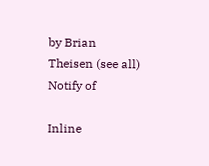by Brian Theisen (see all)
Notify of

Inline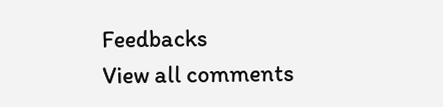Feedbacks
View all comments